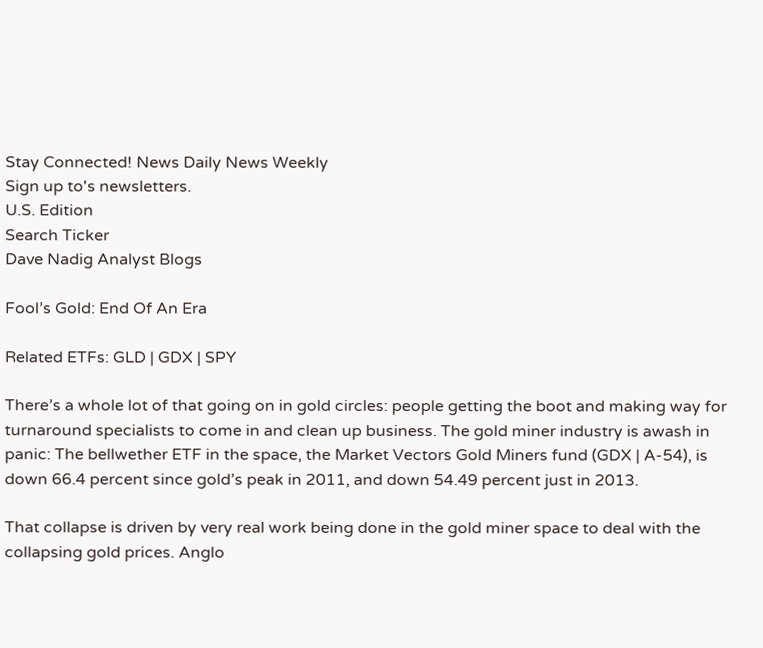Stay Connected! News Daily News Weekly
Sign up to's newsletters.
U.S. Edition
Search Ticker
Dave Nadig Analyst Blogs

Fool’s Gold: End Of An Era

Related ETFs: GLD | GDX | SPY

There’s a whole lot of that going on in gold circles: people getting the boot and making way for turnaround specialists to come in and clean up business. The gold miner industry is awash in panic: The bellwether ETF in the space, the Market Vectors Gold Miners fund (GDX | A-54), is down 66.4 percent since gold’s peak in 2011, and down 54.49 percent just in 2013.

That collapse is driven by very real work being done in the gold miner space to deal with the collapsing gold prices. Anglo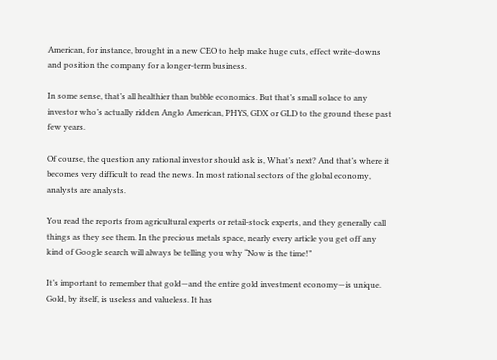American, for instance, brought in a new CEO to help make huge cuts, effect write-downs and position the company for a longer-term business.

In some sense, that’s all healthier than bubble economics. But that’s small solace to any investor who’s actually ridden Anglo American, PHYS, GDX or GLD to the ground these past few years.

Of course, the question any rational investor should ask is, What’s next? And that’s where it becomes very difficult to read the news. In most rational sectors of the global economy, analysts are analysts.

You read the reports from agricultural experts or retail-stock experts, and they generally call things as they see them. In the precious metals space, nearly every article you get off any kind of Google search will always be telling you why “Now is the time!”

It’s important to remember that gold—and the entire gold investment economy—is unique. Gold, by itself, is useless and valueless. It has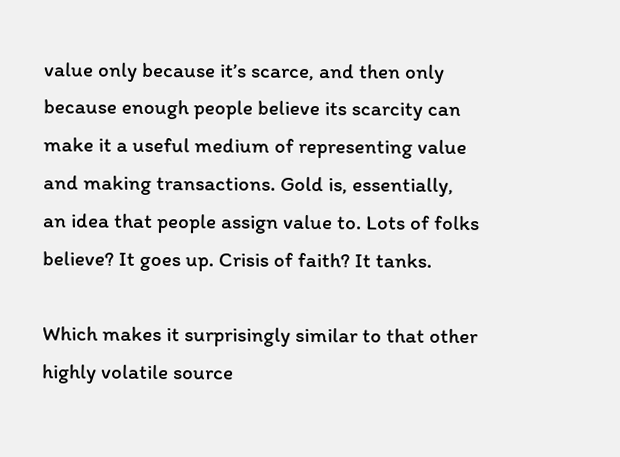value only because it’s scarce, and then only because enough people believe its scarcity can make it a useful medium of representing value and making transactions. Gold is, essentially, an idea that people assign value to. Lots of folks believe? It goes up. Crisis of faith? It tanks.

Which makes it surprisingly similar to that other highly volatile source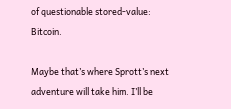of questionable stored-value: Bitcoin.

Maybe that’s where Sprott’s next adventure will take him. I’ll be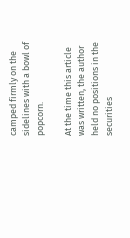camped firmly on the sidelines with a bowl of popcorn.

At the time this article was written, the author held no positions in the securities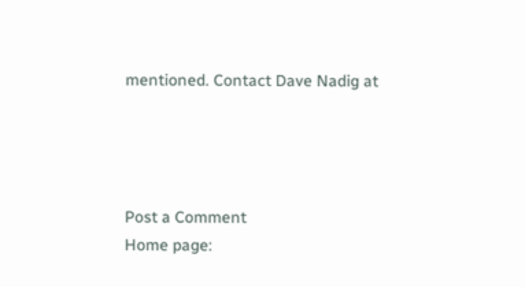mentioned. Contact Dave Nadig at




Post a Comment
Home page: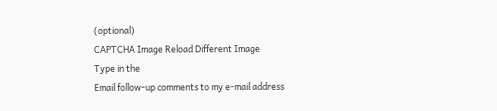(optional)
CAPTCHA Image Reload Different Image
Type in the
Email follow-up comments to my e-mail address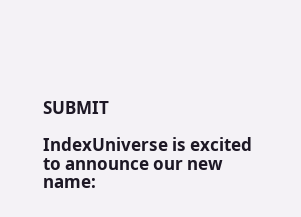SUBMIT

IndexUniverse is excited
to announce our new name: